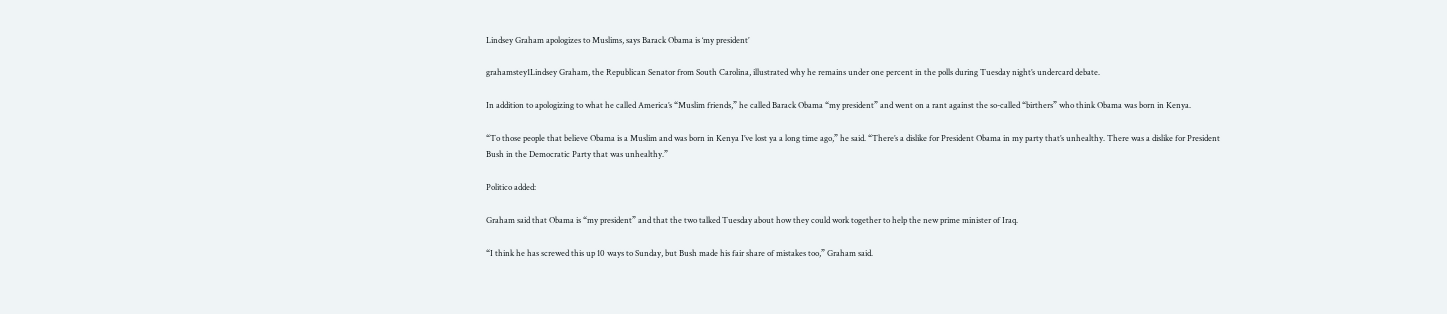Lindsey Graham apologizes to Muslims, says Barack Obama is ‘my president’

grahamstey1Lindsey Graham, the Republican Senator from South Carolina, illustrated why he remains under one percent in the polls during Tuesday night’s undercard debate.

In addition to apologizing to what he called America’s “Muslim friends,” he called Barack Obama “my president” and went on a rant against the so-called “birthers” who think Obama was born in Kenya.

“To those people that believe Obama is a Muslim and was born in Kenya I’ve lost ya a long time ago,” he said. “There’s a dislike for President Obama in my party that’s unhealthy. There was a dislike for President Bush in the Democratic Party that was unhealthy.”

Politico added:

Graham said that Obama is “my president” and that the two talked Tuesday about how they could work together to help the new prime minister of Iraq.

“I think he has screwed this up 10 ways to Sunday, but Bush made his fair share of mistakes too,” Graham said.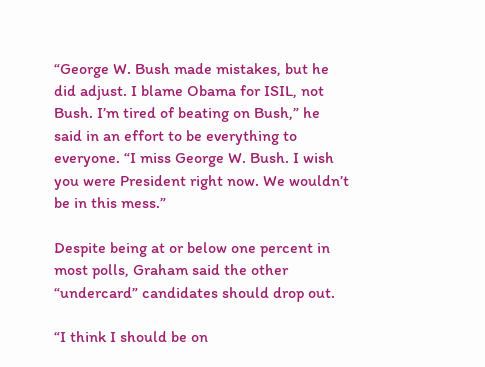“George W. Bush made mistakes, but he did adjust. I blame Obama for ISIL, not Bush. I’m tired of beating on Bush,” he said in an effort to be everything to everyone. “I miss George W. Bush. I wish you were President right now. We wouldn’t be in this mess.”

Despite being at or below one percent in most polls, Graham said the other “undercard” candidates should drop out.

“I think I should be on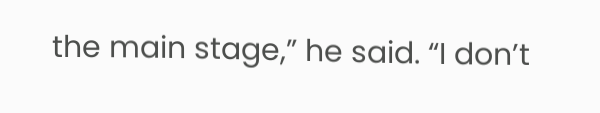the main stage,” he said. “I don’t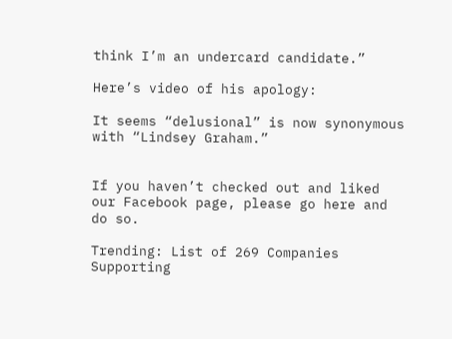think I’m an undercard candidate.”

Here’s video of his apology:

It seems “delusional” is now synonymous with “Lindsey Graham.”


If you haven’t checked out and liked our Facebook page, please go here and do so.

Trending: List of 269 Companies Supporting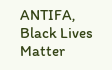ANTIFA, Black Lives Matter